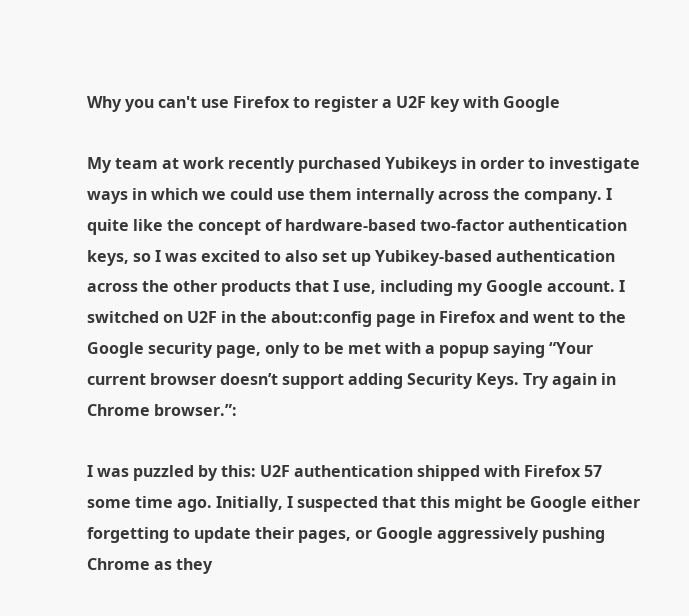Why you can't use Firefox to register a U2F key with Google

My team at work recently purchased Yubikeys in order to investigate ways in which we could use them internally across the company. I quite like the concept of hardware-based two-factor authentication keys, so I was excited to also set up Yubikey-based authentication across the other products that I use, including my Google account. I switched on U2F in the about:config page in Firefox and went to the Google security page, only to be met with a popup saying “Your current browser doesn’t support adding Security Keys. Try again in Chrome browser.”:

I was puzzled by this: U2F authentication shipped with Firefox 57 some time ago. Initially, I suspected that this might be Google either forgetting to update their pages, or Google aggressively pushing Chrome as they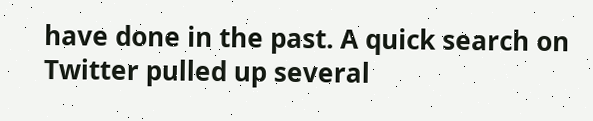have done in the past. A quick search on Twitter pulled up several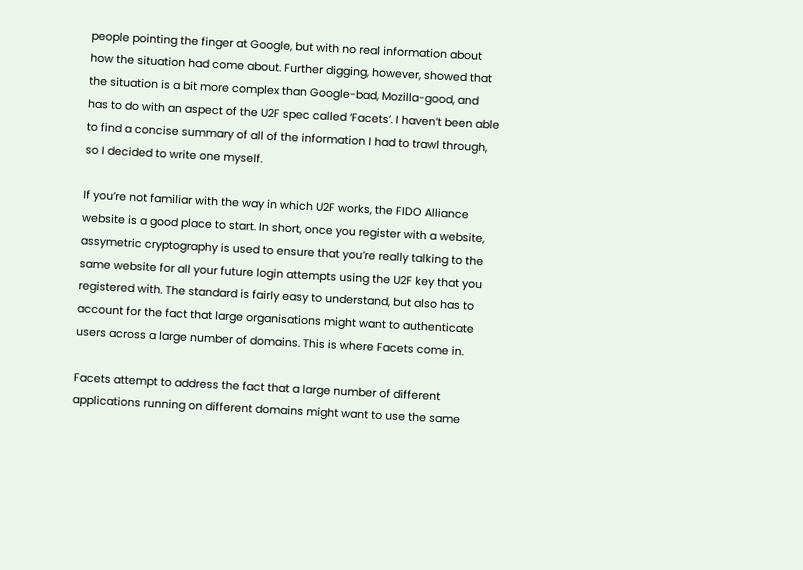people pointing the finger at Google, but with no real information about how the situation had come about. Further digging, however, showed that the situation is a bit more complex than Google-bad, Mozilla-good, and has to do with an aspect of the U2F spec called ‘Facets’. I haven’t been able to find a concise summary of all of the information I had to trawl through, so I decided to write one myself.

If you’re not familiar with the way in which U2F works, the FIDO Alliance website is a good place to start. In short, once you register with a website, assymetric cryptography is used to ensure that you’re really talking to the same website for all your future login attempts using the U2F key that you registered with. The standard is fairly easy to understand, but also has to account for the fact that large organisations might want to authenticate users across a large number of domains. This is where Facets come in.

Facets attempt to address the fact that a large number of different applications running on different domains might want to use the same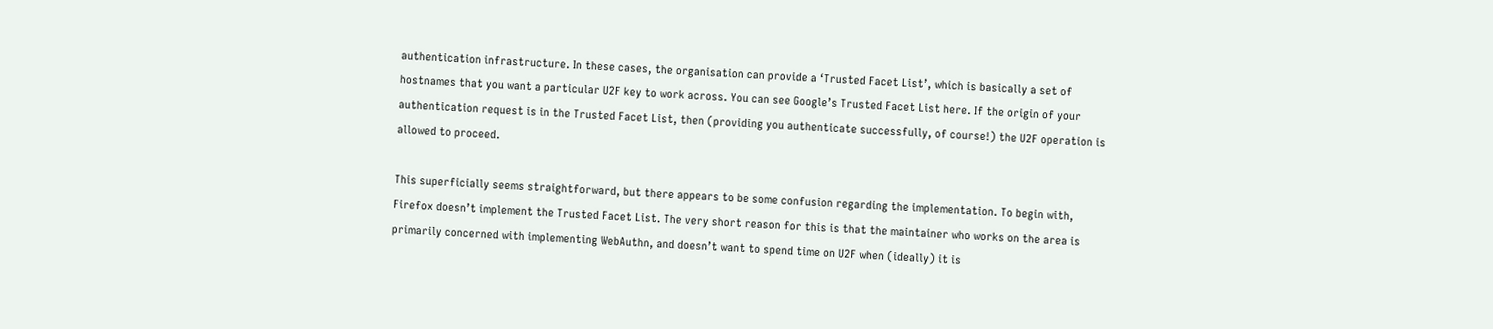authentication infrastructure. In these cases, the organisation can provide a ‘Trusted Facet List’, which is basically a set of hostnames that you want a particular U2F key to work across. You can see Google’s Trusted Facet List here. If the origin of your authentication request is in the Trusted Facet List, then (providing you authenticate successfully, of course!) the U2F operation is allowed to proceed.

This superficially seems straightforward, but there appears to be some confusion regarding the implementation. To begin with, Firefox doesn’t implement the Trusted Facet List. The very short reason for this is that the maintainer who works on the area is primarily concerned with implementing WebAuthn, and doesn’t want to spend time on U2F when (ideally) it is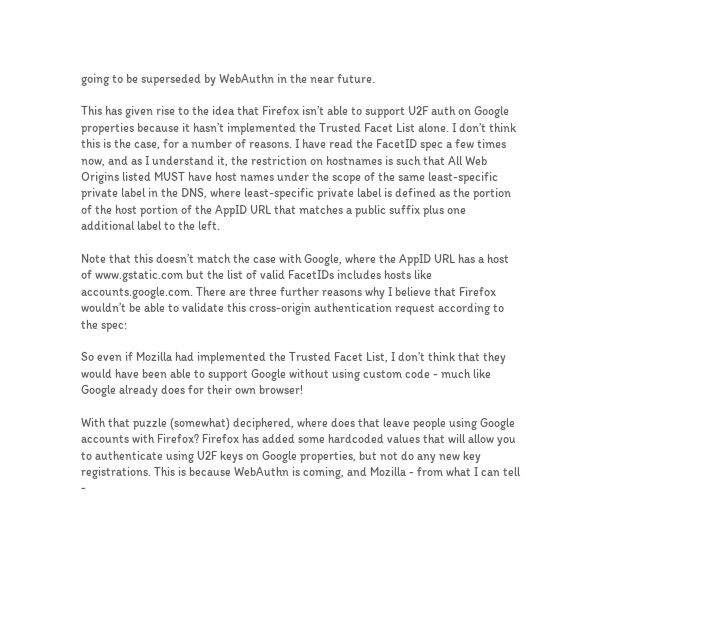going to be superseded by WebAuthn in the near future.

This has given rise to the idea that Firefox isn’t able to support U2F auth on Google properties because it hasn’t implemented the Trusted Facet List alone. I don’t think this is the case, for a number of reasons. I have read the FacetID spec a few times now, and as I understand it, the restriction on hostnames is such that All Web Origins listed MUST have host names under the scope of the same least-specific private label in the DNS, where least-specific private label is defined as the portion of the host portion of the AppID URL that matches a public suffix plus one additional label to the left.

Note that this doesn’t match the case with Google, where the AppID URL has a host of www.gstatic.com but the list of valid FacetIDs includes hosts like accounts.google.com. There are three further reasons why I believe that Firefox wouldn’t be able to validate this cross-origin authentication request according to the spec:

So even if Mozilla had implemented the Trusted Facet List, I don’t think that they would have been able to support Google without using custom code - much like Google already does for their own browser!

With that puzzle (somewhat) deciphered, where does that leave people using Google accounts with Firefox? Firefox has added some hardcoded values that will allow you to authenticate using U2F keys on Google properties, but not do any new key registrations. This is because WebAuthn is coming, and Mozilla - from what I can tell -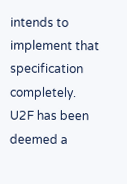intends to implement that specification completely. U2F has been deemed a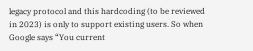legacy protocol and this hardcoding (to be reviewed in 2023) is only to support existing users. So when Google says “You current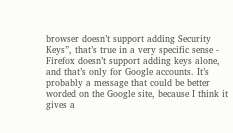browser doesn’t support adding Security Keys”, that’s true in a very specific sense - Firefox doesn’t support adding keys alone, and that’s only for Google accounts. It’s probably a message that could be better worded on the Google site, because I think it gives a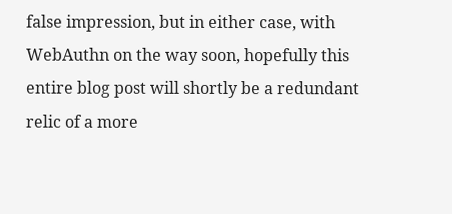false impression, but in either case, with WebAuthn on the way soon, hopefully this entire blog post will shortly be a redundant relic of a more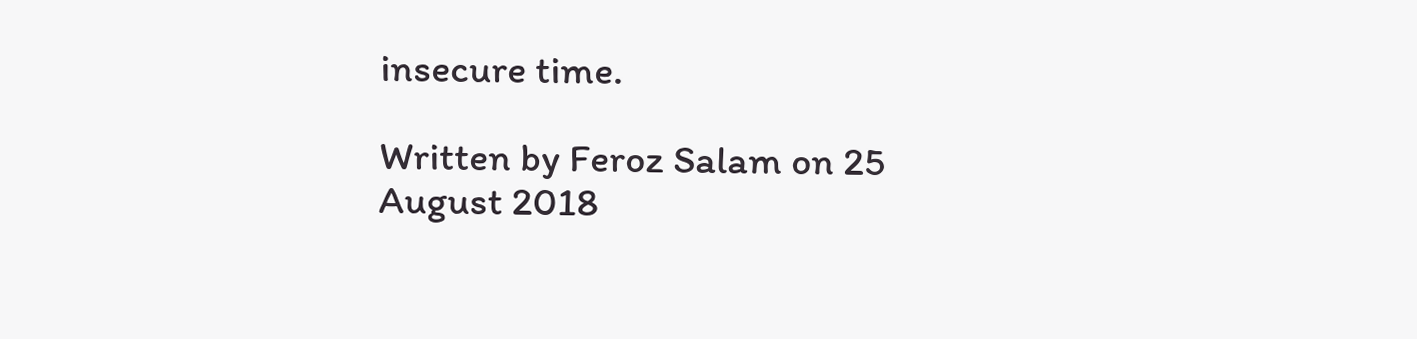insecure time.

Written by Feroz Salam on 25 August 2018